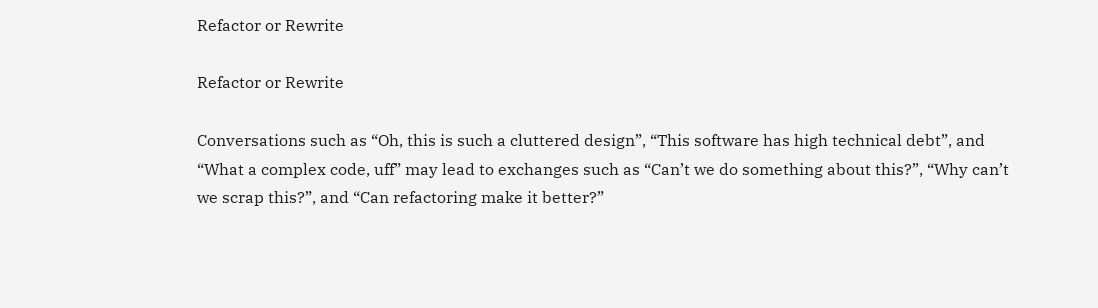Refactor or Rewrite

Refactor or Rewrite

Conversations such as “Oh, this is such a cluttered design”, “This software has high technical debt”, and “What a complex code, uff” may lead to exchanges such as “Can’t we do something about this?”, “Why can’t we scrap this?”, and “Can refactoring make it better?”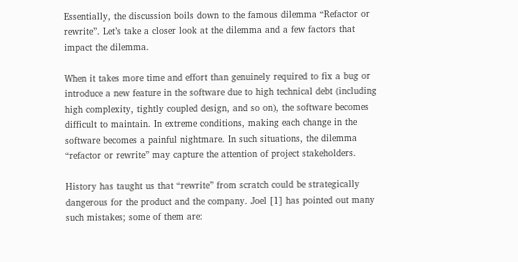Essentially, the discussion boils down to the famous dilemma “Refactor or rewrite”. Let’s take a closer look at the dilemma and a few factors that impact the dilemma.

When it takes more time and effort than genuinely required to fix a bug or introduce a new feature in the software due to high technical debt (including high complexity, tightly coupled design, and so on), the software becomes difficult to maintain. In extreme conditions, making each change in the software becomes a painful nightmare. In such situations, the dilemma “refactor or rewrite” may capture the attention of project stakeholders.

History has taught us that “rewrite” from scratch could be strategically dangerous for the product and the company. Joel [1] has pointed out many such mistakes; some of them are: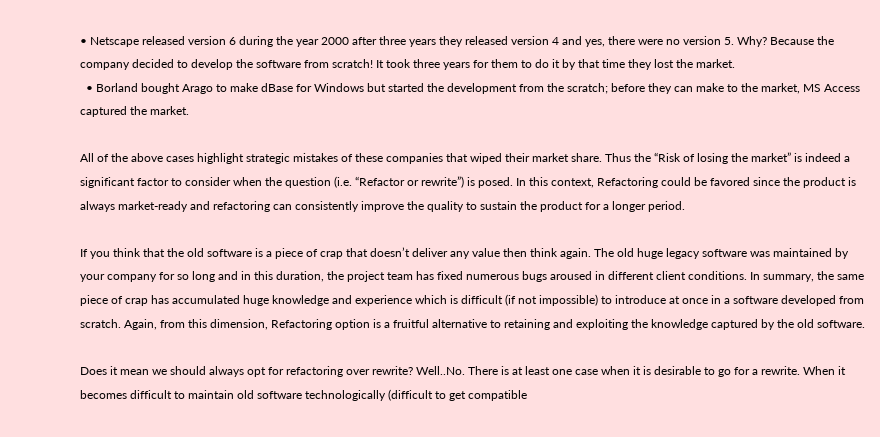• Netscape released version 6 during the year 2000 after three years they released version 4 and yes, there were no version 5. Why? Because the company decided to develop the software from scratch! It took three years for them to do it by that time they lost the market.
  • Borland bought Arago to make dBase for Windows but started the development from the scratch; before they can make to the market, MS Access captured the market.

All of the above cases highlight strategic mistakes of these companies that wiped their market share. Thus the “Risk of losing the market” is indeed a significant factor to consider when the question (i.e. “Refactor or rewrite”) is posed. In this context, Refactoring could be favored since the product is always market-ready and refactoring can consistently improve the quality to sustain the product for a longer period.

If you think that the old software is a piece of crap that doesn’t deliver any value then think again. The old huge legacy software was maintained by your company for so long and in this duration, the project team has fixed numerous bugs aroused in different client conditions. In summary, the same piece of crap has accumulated huge knowledge and experience which is difficult (if not impossible) to introduce at once in a software developed from scratch. Again, from this dimension, Refactoring option is a fruitful alternative to retaining and exploiting the knowledge captured by the old software.

Does it mean we should always opt for refactoring over rewrite? Well..No. There is at least one case when it is desirable to go for a rewrite. When it becomes difficult to maintain old software technologically (difficult to get compatible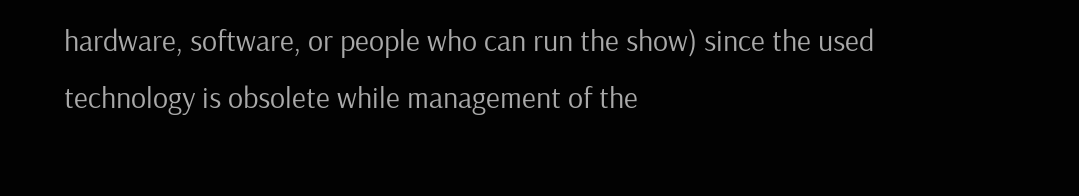hardware, software, or people who can run the show) since the used technology is obsolete while management of the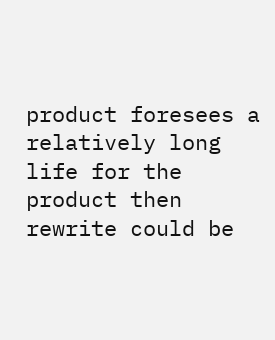product foresees a relatively long life for the product then rewrite could be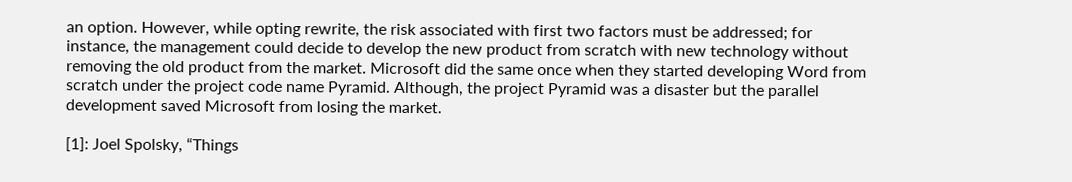an option. However, while opting rewrite, the risk associated with first two factors must be addressed; for instance, the management could decide to develop the new product from scratch with new technology without removing the old product from the market. Microsoft did the same once when they started developing Word from scratch under the project code name Pyramid. Although, the project Pyramid was a disaster but the parallel development saved Microsoft from losing the market.

[1]: Joel Spolsky, “Things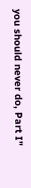you should never do, Part I"